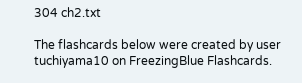304 ch2.txt

The flashcards below were created by user tuchiyama10 on FreezingBlue Flashcards.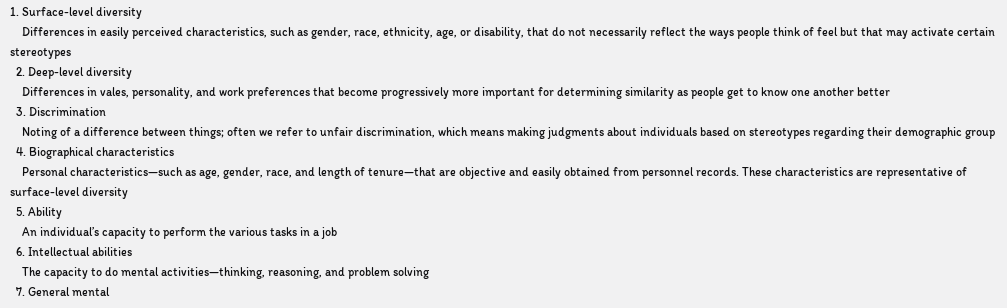1. Surface-level diversity
    Differences in easily perceived characteristics, such as gender, race, ethnicity, age, or disability, that do not necessarily reflect the ways people think of feel but that may activate certain stereotypes
  2. Deep-level diversity
    Differences in vales, personality, and work preferences that become progressively more important for determining similarity as people get to know one another better
  3. Discrimination
    Noting of a difference between things; often we refer to unfair discrimination, which means making judgments about individuals based on stereotypes regarding their demographic group
  4. Biographical characteristics
    Personal characteristics—such as age, gender, race, and length of tenure—that are objective and easily obtained from personnel records. These characteristics are representative of surface-level diversity
  5. Ability
    An individual’s capacity to perform the various tasks in a job
  6. Intellectual abilities
    The capacity to do mental activities—thinking, reasoning, and problem solving
  7. General mental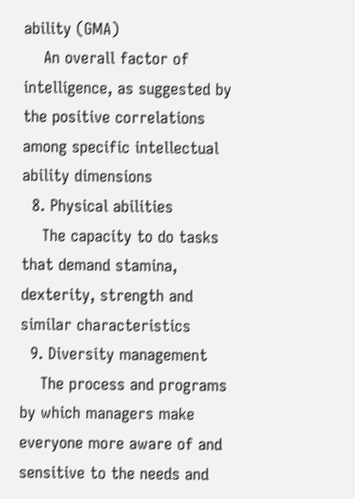ability (GMA)
    An overall factor of intelligence, as suggested by the positive correlations among specific intellectual ability dimensions
  8. Physical abilities
    The capacity to do tasks that demand stamina, dexterity, strength and similar characteristics
  9. Diversity management
    The process and programs by which managers make everyone more aware of and sensitive to the needs and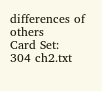differences of others
Card Set:
304 ch2.txt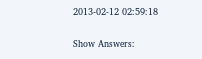2013-02-12 02:59:18


Show Answers: